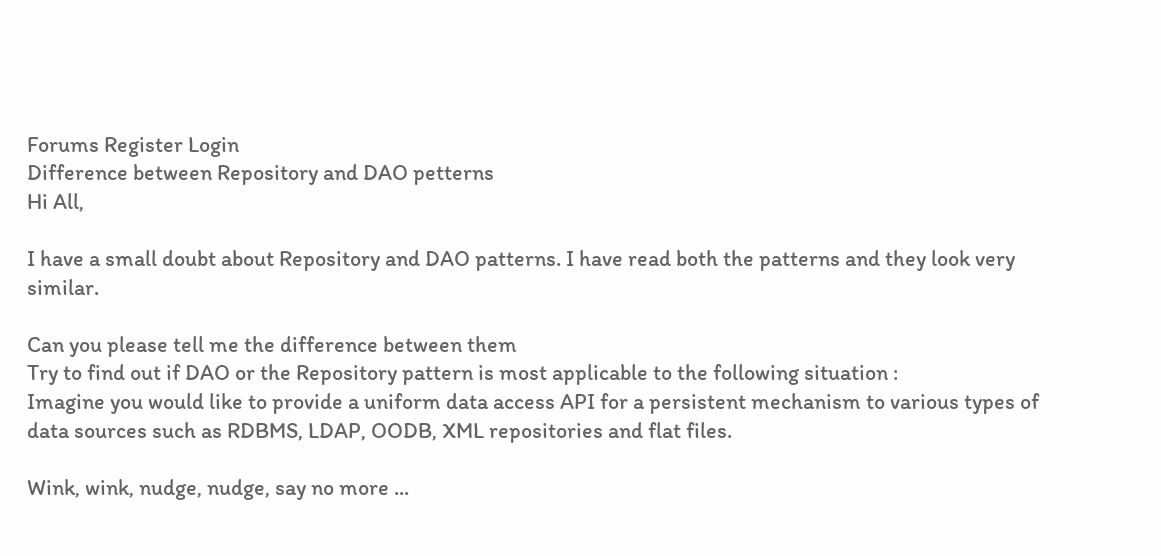Forums Register Login
Difference between Repository and DAO petterns
Hi All,

I have a small doubt about Repository and DAO patterns. I have read both the patterns and they look very similar.

Can you please tell me the difference between them
Try to find out if DAO or the Repository pattern is most applicable to the following situation :
Imagine you would like to provide a uniform data access API for a persistent mechanism to various types of data sources such as RDBMS, LDAP, OODB, XML repositories and flat files.

Wink, wink, nudge, nudge, say no more ...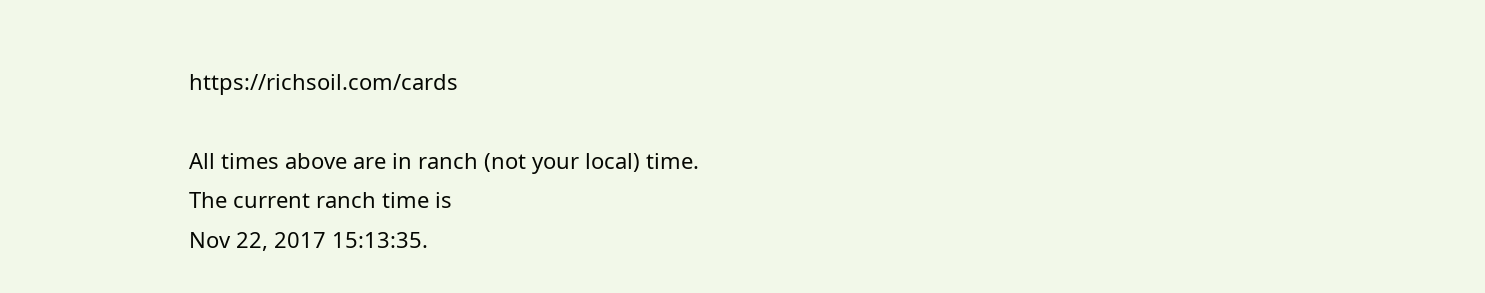https://richsoil.com/cards

All times above are in ranch (not your local) time.
The current ranch time is
Nov 22, 2017 15:13:35.